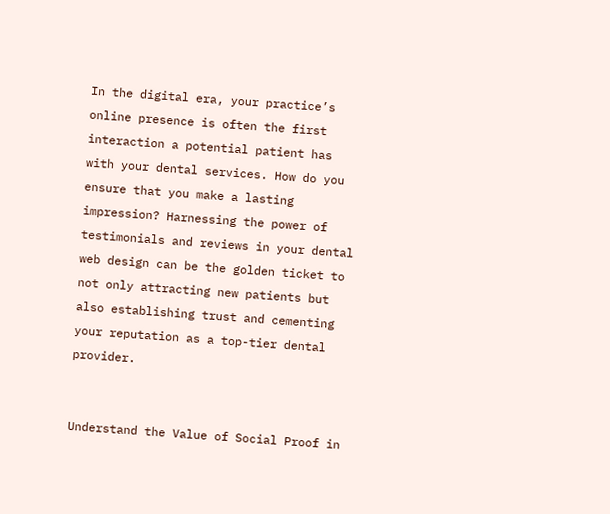In the digital era, your practice’s online presence is often the first interaction a potential patient has with your dental services. How do you ensure that you make a lasting impression? Harnessing the power of testimonials and reviews in your dental web design can be the golden ticket to not only attracting new patients but also establishing trust and cementing your reputation as a top-tier dental provider.


Understand the Value of Social Proof in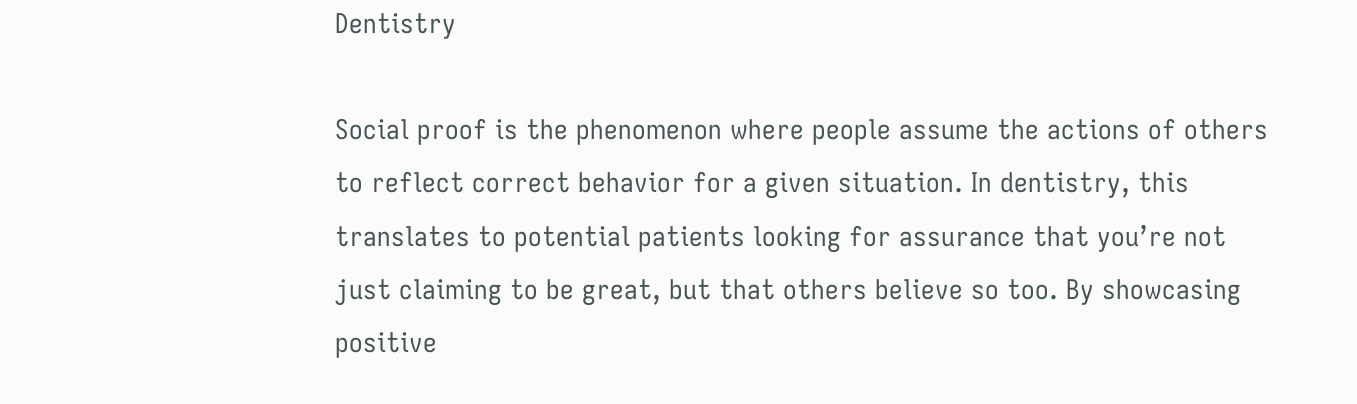Dentistry

Social proof is the phenomenon where people assume the actions of others to reflect correct behavior for a given situation. In dentistry, this translates to potential patients looking for assurance that you’re not just claiming to be great, but that others believe so too. By showcasing positive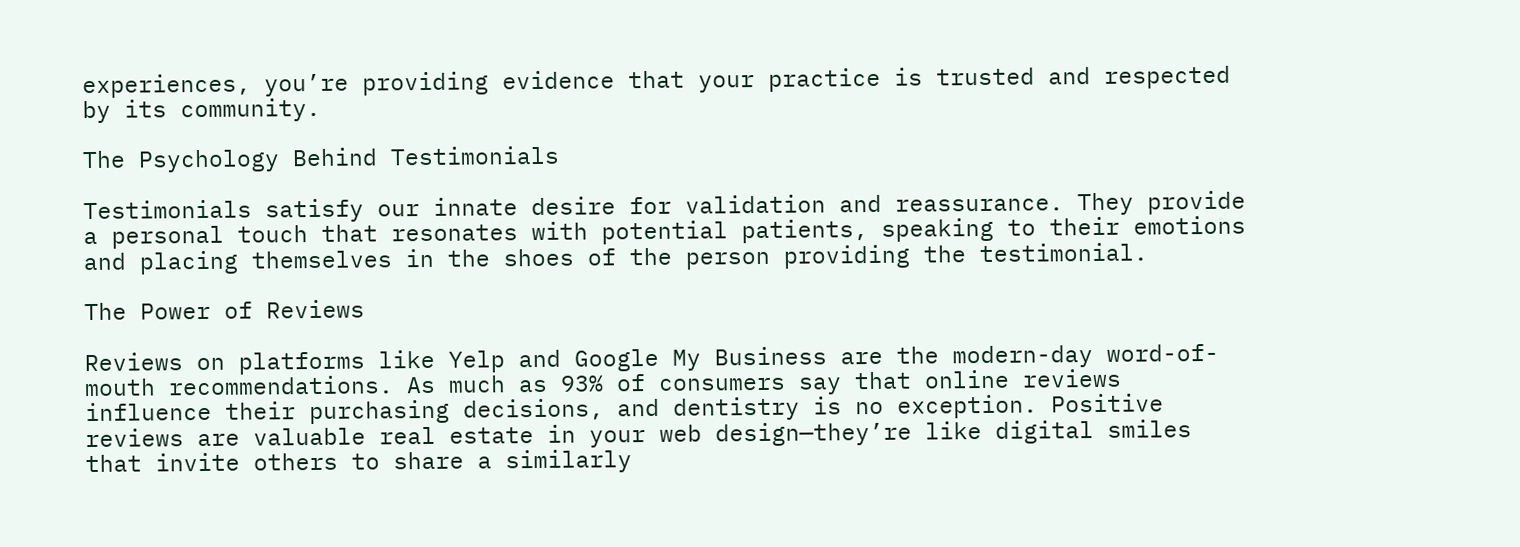experiences, you’re providing evidence that your practice is trusted and respected by its community.

The Psychology Behind Testimonials

Testimonials satisfy our innate desire for validation and reassurance. They provide a personal touch that resonates with potential patients, speaking to their emotions and placing themselves in the shoes of the person providing the testimonial.

The Power of Reviews

Reviews on platforms like Yelp and Google My Business are the modern-day word-of-mouth recommendations. As much as 93% of consumers say that online reviews influence their purchasing decisions, and dentistry is no exception. Positive reviews are valuable real estate in your web design—they’re like digital smiles that invite others to share a similarly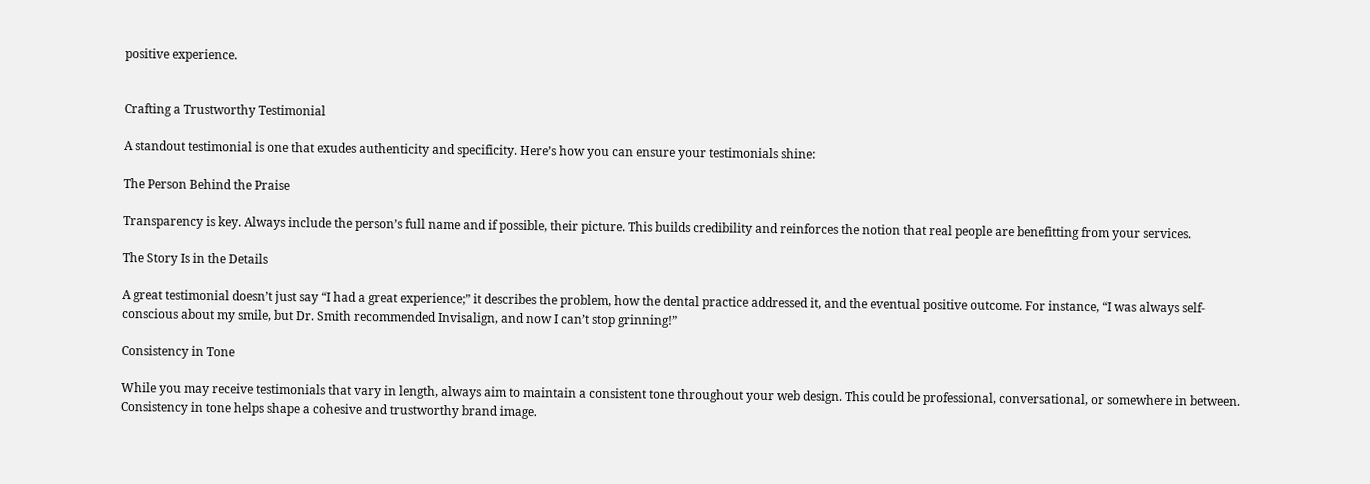positive experience.


Crafting a Trustworthy Testimonial

A standout testimonial is one that exudes authenticity and specificity. Here’s how you can ensure your testimonials shine:

The Person Behind the Praise

Transparency is key. Always include the person’s full name and if possible, their picture. This builds credibility and reinforces the notion that real people are benefitting from your services.

The Story Is in the Details

A great testimonial doesn’t just say “I had a great experience;” it describes the problem, how the dental practice addressed it, and the eventual positive outcome. For instance, “I was always self-conscious about my smile, but Dr. Smith recommended Invisalign, and now I can’t stop grinning!”

Consistency in Tone

While you may receive testimonials that vary in length, always aim to maintain a consistent tone throughout your web design. This could be professional, conversational, or somewhere in between. Consistency in tone helps shape a cohesive and trustworthy brand image.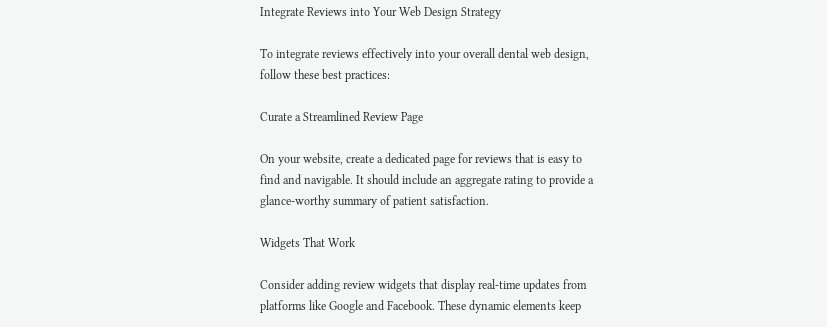Integrate Reviews into Your Web Design Strategy

To integrate reviews effectively into your overall dental web design, follow these best practices:

Curate a Streamlined Review Page

On your website, create a dedicated page for reviews that is easy to find and navigable. It should include an aggregate rating to provide a glance-worthy summary of patient satisfaction.

Widgets That Work

Consider adding review widgets that display real-time updates from platforms like Google and Facebook. These dynamic elements keep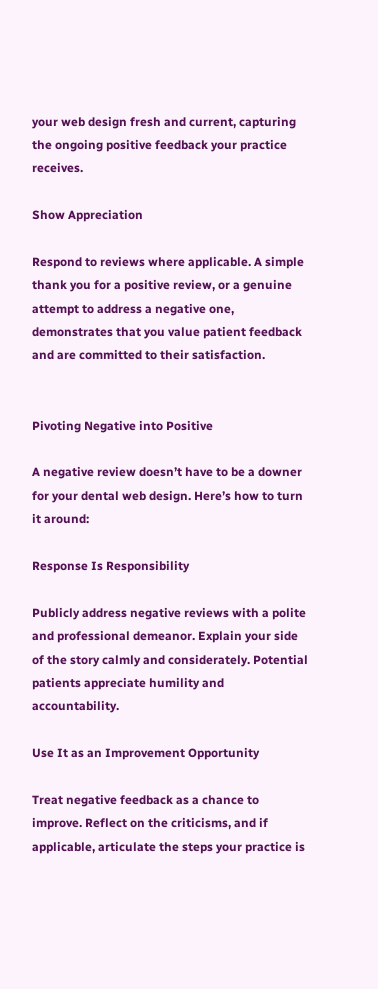your web design fresh and current, capturing the ongoing positive feedback your practice receives.

Show Appreciation

Respond to reviews where applicable. A simple thank you for a positive review, or a genuine attempt to address a negative one, demonstrates that you value patient feedback and are committed to their satisfaction.


Pivoting Negative into Positive

A negative review doesn’t have to be a downer for your dental web design. Here’s how to turn it around:

Response Is Responsibility

Publicly address negative reviews with a polite and professional demeanor. Explain your side of the story calmly and considerately. Potential patients appreciate humility and accountability.

Use It as an Improvement Opportunity

Treat negative feedback as a chance to improve. Reflect on the criticisms, and if applicable, articulate the steps your practice is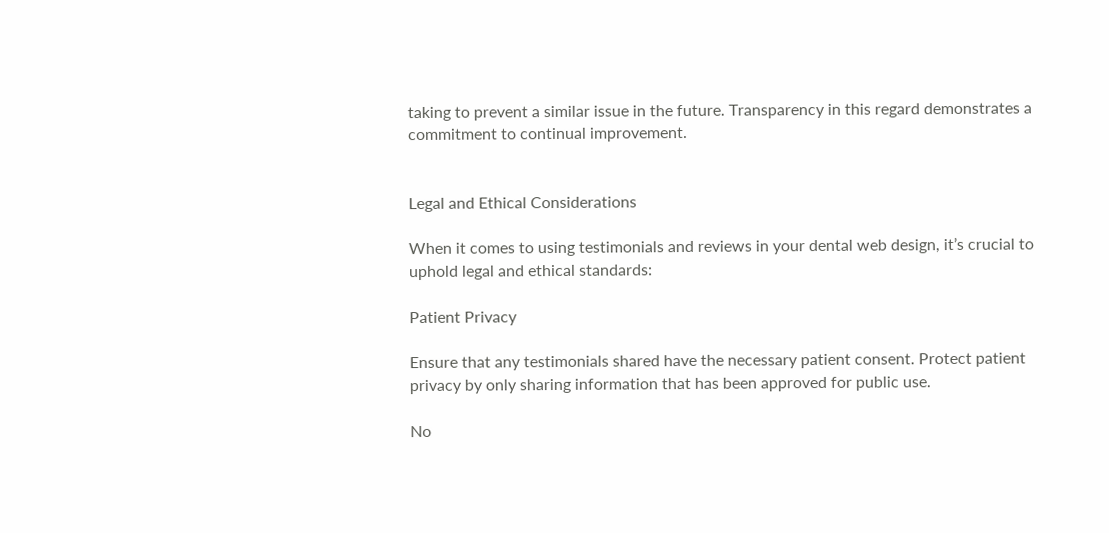taking to prevent a similar issue in the future. Transparency in this regard demonstrates a commitment to continual improvement.


Legal and Ethical Considerations

When it comes to using testimonials and reviews in your dental web design, it’s crucial to uphold legal and ethical standards:

Patient Privacy

Ensure that any testimonials shared have the necessary patient consent. Protect patient privacy by only sharing information that has been approved for public use.

No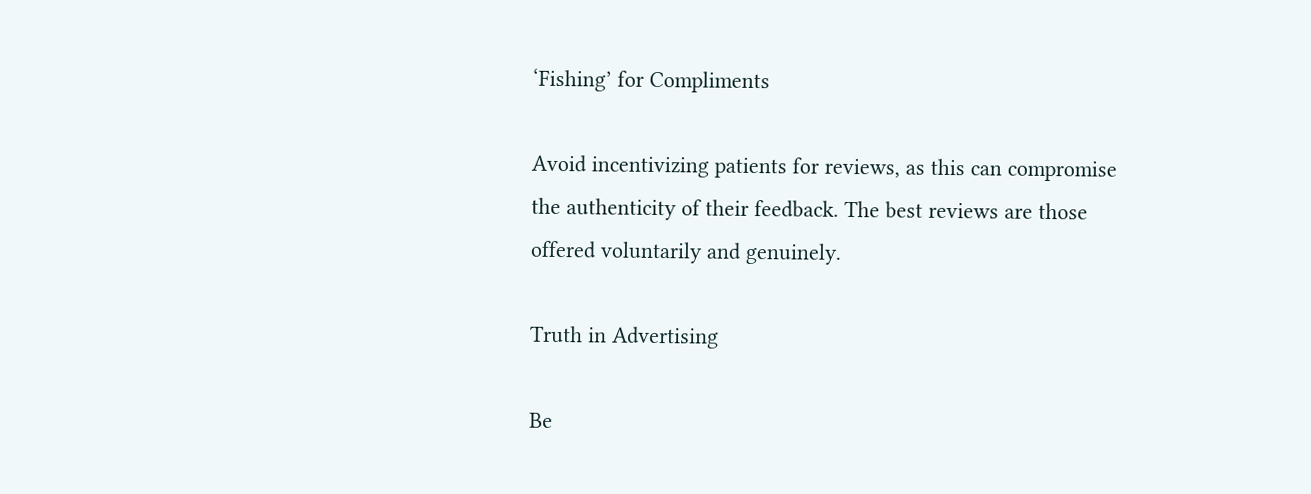‘Fishing’ for Compliments

Avoid incentivizing patients for reviews, as this can compromise the authenticity of their feedback. The best reviews are those offered voluntarily and genuinely.

Truth in Advertising

Be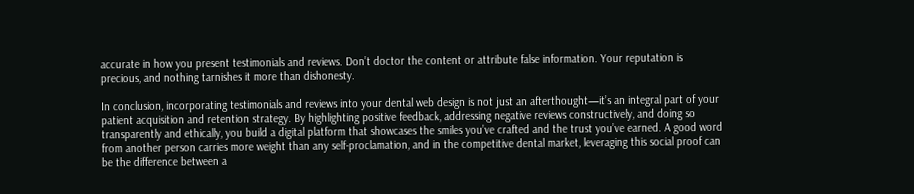accurate in how you present testimonials and reviews. Don’t doctor the content or attribute false information. Your reputation is precious, and nothing tarnishes it more than dishonesty.

In conclusion, incorporating testimonials and reviews into your dental web design is not just an afterthought—it’s an integral part of your patient acquisition and retention strategy. By highlighting positive feedback, addressing negative reviews constructively, and doing so transparently and ethically, you build a digital platform that showcases the smiles you’ve crafted and the trust you’ve earned. A good word from another person carries more weight than any self-proclamation, and in the competitive dental market, leveraging this social proof can be the difference between a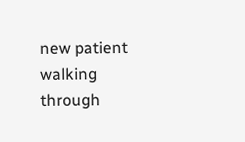new patient walking through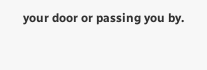your door or passing you by.